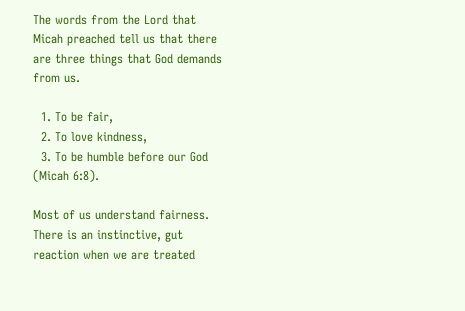The words from the Lord that Micah preached tell us that there are three things that God demands from us.

  1. To be fair,
  2. To love kindness,
  3. To be humble before our God (Micah 6:8).

Most of us understand fairness.  There is an instinctive, gut reaction when we are treated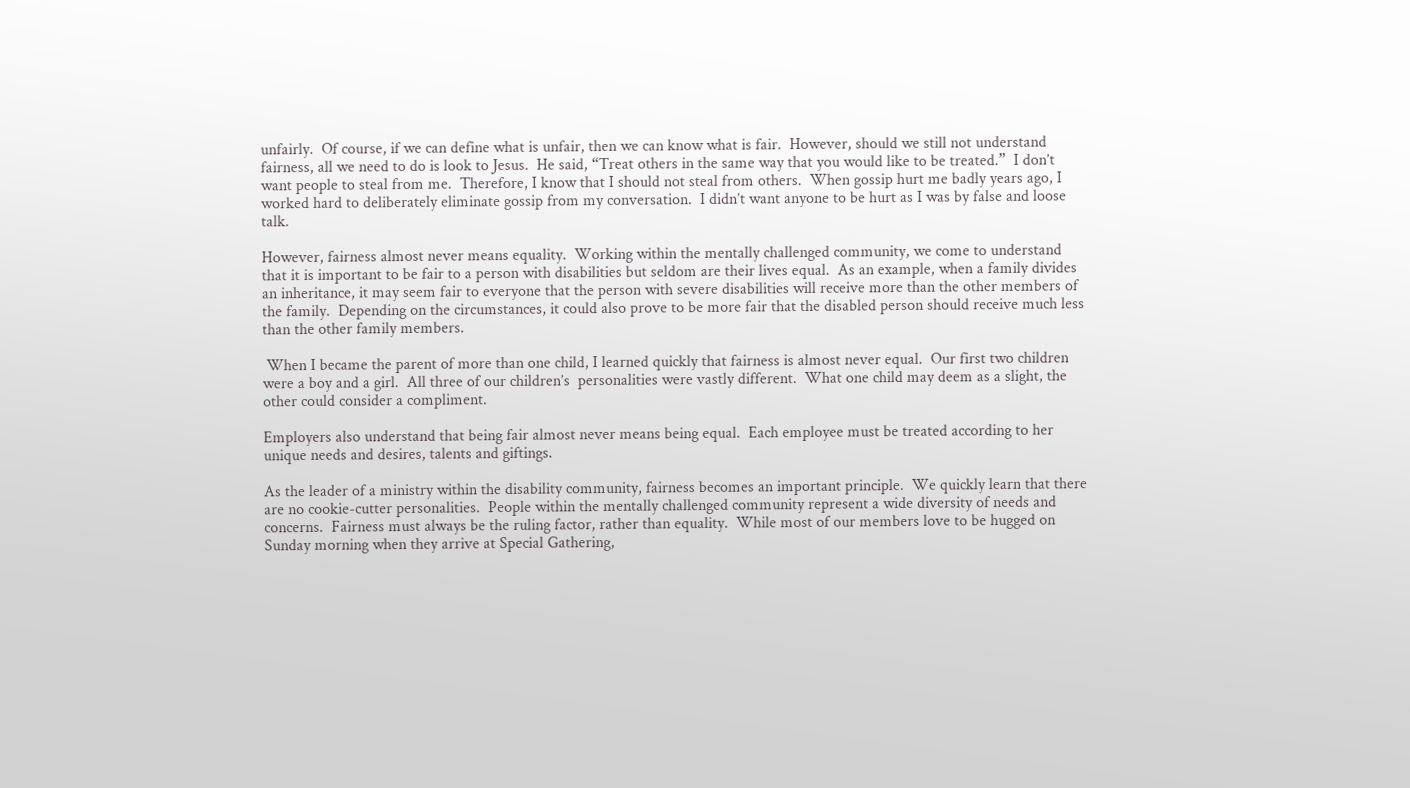unfairly.  Of course, if we can define what is unfair, then we can know what is fair.  However, should we still not understand fairness, all we need to do is look to Jesus.  He said, “Treat others in the same way that you would like to be treated.”  I don’t want people to steal from me.  Therefore, I know that I should not steal from others.  When gossip hurt me badly years ago, I worked hard to deliberately eliminate gossip from my conversation.  I didn’t want anyone to be hurt as I was by false and loose talk.

However, fairness almost never means equality.  Working within the mentally challenged community, we come to understand that it is important to be fair to a person with disabilities but seldom are their lives equal.  As an example, when a family divides an inheritance, it may seem fair to everyone that the person with severe disabilities will receive more than the other members of the family.  Depending on the circumstances, it could also prove to be more fair that the disabled person should receive much less than the other family members.

 When I became the parent of more than one child, I learned quickly that fairness is almost never equal.  Our first two children were a boy and a girl.  All three of our children’s  personalities were vastly different.  What one child may deem as a slight, the other could consider a compliment.

Employers also understand that being fair almost never means being equal.  Each employee must be treated according to her unique needs and desires, talents and giftings.

As the leader of a ministry within the disability community, fairness becomes an important principle.  We quickly learn that there are no cookie-cutter personalities.  People within the mentally challenged community represent a wide diversity of needs and concerns.  Fairness must always be the ruling factor, rather than equality.  While most of our members love to be hugged on Sunday morning when they arrive at Special Gathering,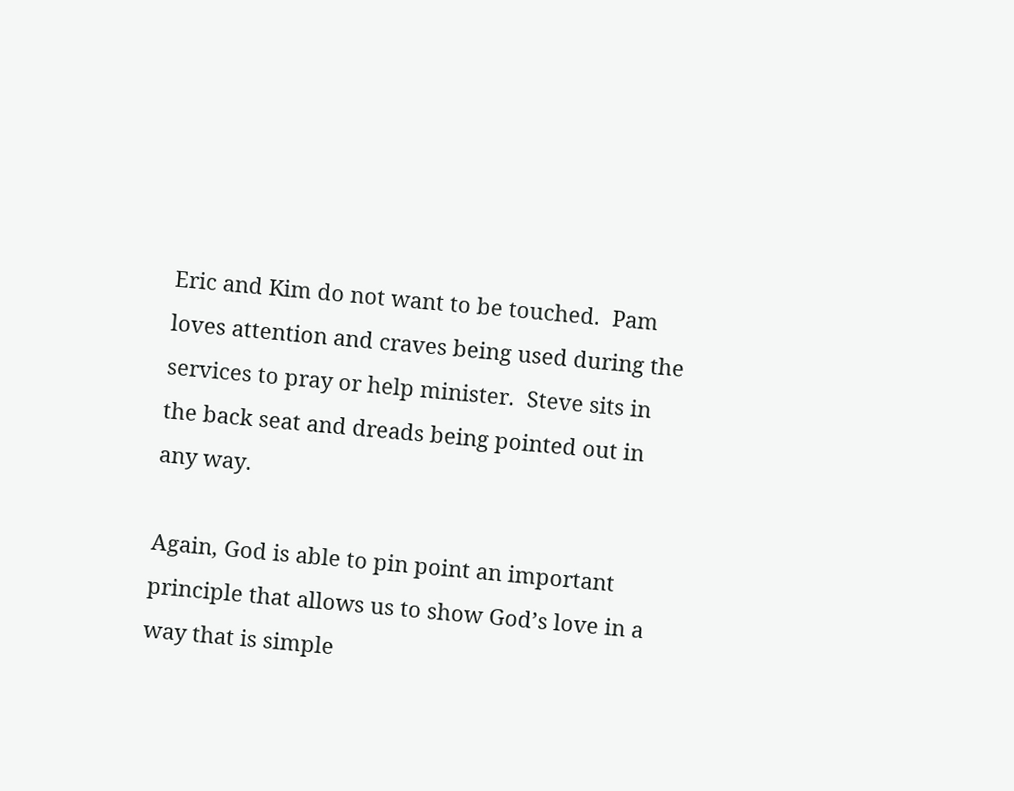Eric and Kim do not want to be touched.  Pam loves attention and craves being used during the services to pray or help minister.  Steve sits in the back seat and dreads being pointed out in any way.

Again, God is able to pin point an important principle that allows us to show God’s love in a way that is simple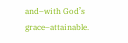and–with God’s grace–attainable.